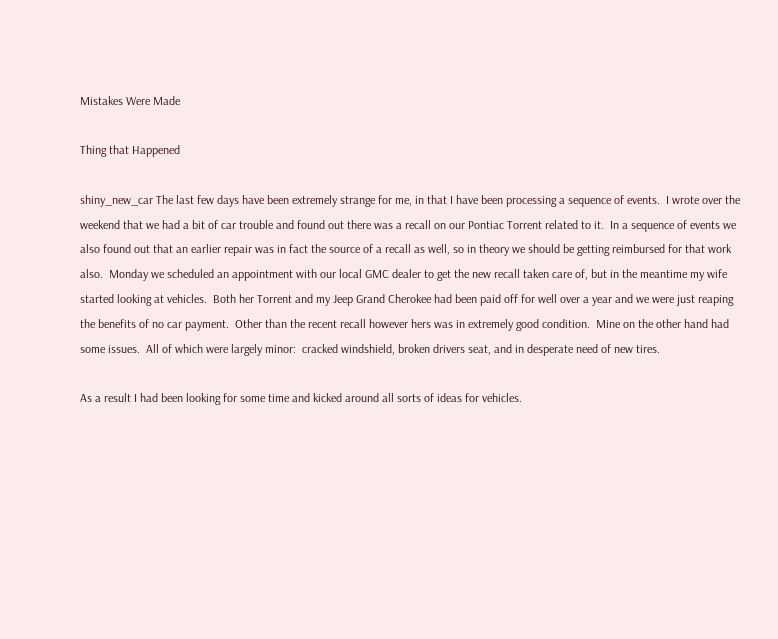Mistakes Were Made

Thing that Happened

shiny_new_car The last few days have been extremely strange for me, in that I have been processing a sequence of events.  I wrote over the weekend that we had a bit of car trouble and found out there was a recall on our Pontiac Torrent related to it.  In a sequence of events we also found out that an earlier repair was in fact the source of a recall as well, so in theory we should be getting reimbursed for that work also.  Monday we scheduled an appointment with our local GMC dealer to get the new recall taken care of, but in the meantime my wife started looking at vehicles.  Both her Torrent and my Jeep Grand Cherokee had been paid off for well over a year and we were just reaping the benefits of no car payment.  Other than the recent recall however hers was in extremely good condition.  Mine on the other hand had some issues.  All of which were largely minor:  cracked windshield, broken drivers seat, and in desperate need of new tires.

As a result I had been looking for some time and kicked around all sorts of ideas for vehicles.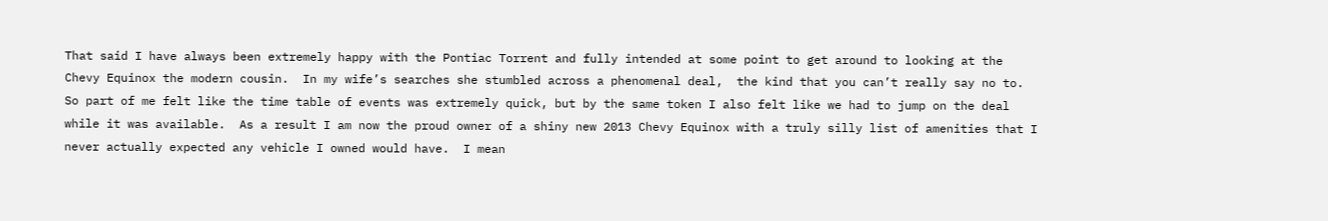That said I have always been extremely happy with the Pontiac Torrent and fully intended at some point to get around to looking at the Chevy Equinox the modern cousin.  In my wife’s searches she stumbled across a phenomenal deal,  the kind that you can’t really say no to.  So part of me felt like the time table of events was extremely quick, but by the same token I also felt like we had to jump on the deal while it was available.  As a result I am now the proud owner of a shiny new 2013 Chevy Equinox with a truly silly list of amenities that I never actually expected any vehicle I owned would have.  I mean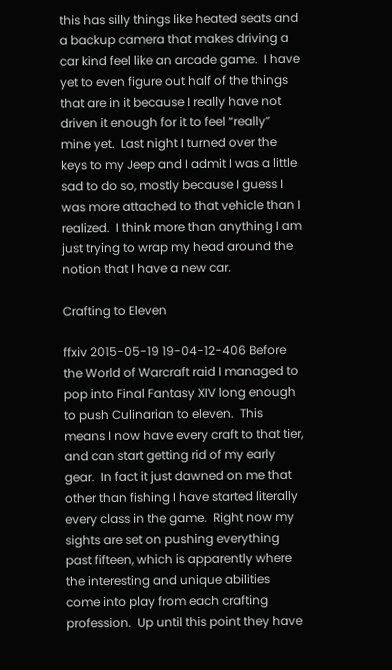this has silly things like heated seats and a backup camera that makes driving a car kind feel like an arcade game.  I have yet to even figure out half of the things that are in it because I really have not driven it enough for it to feel “really” mine yet.  Last night I turned over the keys to my Jeep and I admit I was a little sad to do so, mostly because I guess I was more attached to that vehicle than I realized.  I think more than anything I am just trying to wrap my head around the notion that I have a new car.

Crafting to Eleven

ffxiv 2015-05-19 19-04-12-406 Before the World of Warcraft raid I managed to pop into Final Fantasy XIV long enough to push Culinarian to eleven.  This means I now have every craft to that tier, and can start getting rid of my early gear.  In fact it just dawned on me that other than fishing I have started literally every class in the game.  Right now my sights are set on pushing everything past fifteen, which is apparently where the interesting and unique abilities come into play from each crafting profession.  Up until this point they have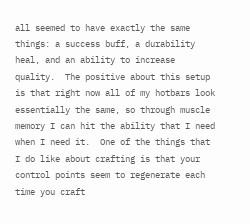all seemed to have exactly the same things: a success buff, a durability heal, and an ability to increase quality.  The positive about this setup is that right now all of my hotbars look essentially the same, so through muscle memory I can hit the ability that I need when I need it.  One of the things that I do like about crafting is that your control points seem to regenerate each time you craft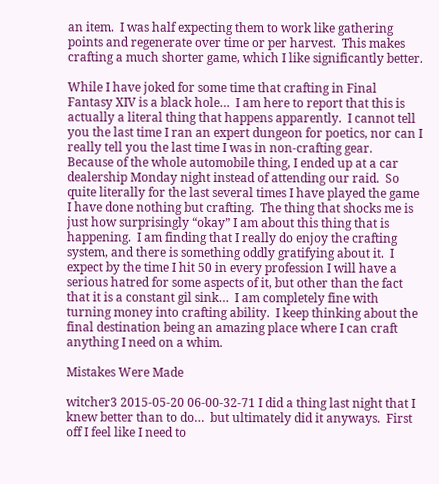an item.  I was half expecting them to work like gathering points and regenerate over time or per harvest.  This makes crafting a much shorter game, which I like significantly better.

While I have joked for some time that crafting in Final Fantasy XIV is a black hole…  I am here to report that this is actually a literal thing that happens apparently.  I cannot tell you the last time I ran an expert dungeon for poetics, nor can I really tell you the last time I was in non-crafting gear.  Because of the whole automobile thing, I ended up at a car dealership Monday night instead of attending our raid.  So quite literally for the last several times I have played the game I have done nothing but crafting.  The thing that shocks me is just how surprisingly “okay” I am about this thing that is happening.  I am finding that I really do enjoy the crafting system, and there is something oddly gratifying about it.  I expect by the time I hit 50 in every profession I will have a serious hatred for some aspects of it, but other than the fact that it is a constant gil sink…  I am completely fine with turning money into crafting ability.  I keep thinking about the final destination being an amazing place where I can craft anything I need on a whim.

Mistakes Were Made

witcher3 2015-05-20 06-00-32-71 I did a thing last night that I knew better than to do…  but ultimately did it anyways.  First off I feel like I need to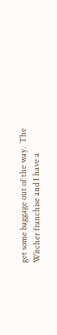get some baggage out of the way.  The Witcher franchise and I have a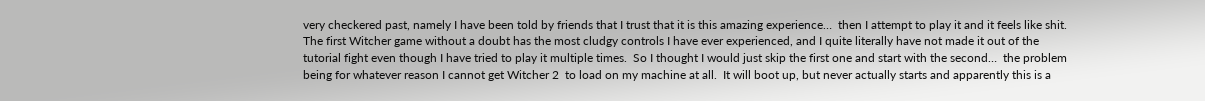very checkered past, namely I have been told by friends that I trust that it is this amazing experience…  then I attempt to play it and it feels like shit.  The first Witcher game without a doubt has the most cludgy controls I have ever experienced, and I quite literally have not made it out of the tutorial fight even though I have tried to play it multiple times.  So I thought I would just skip the first one and start with the second…  the problem being for whatever reason I cannot get Witcher 2  to load on my machine at all.  It will boot up, but never actually starts and apparently this is a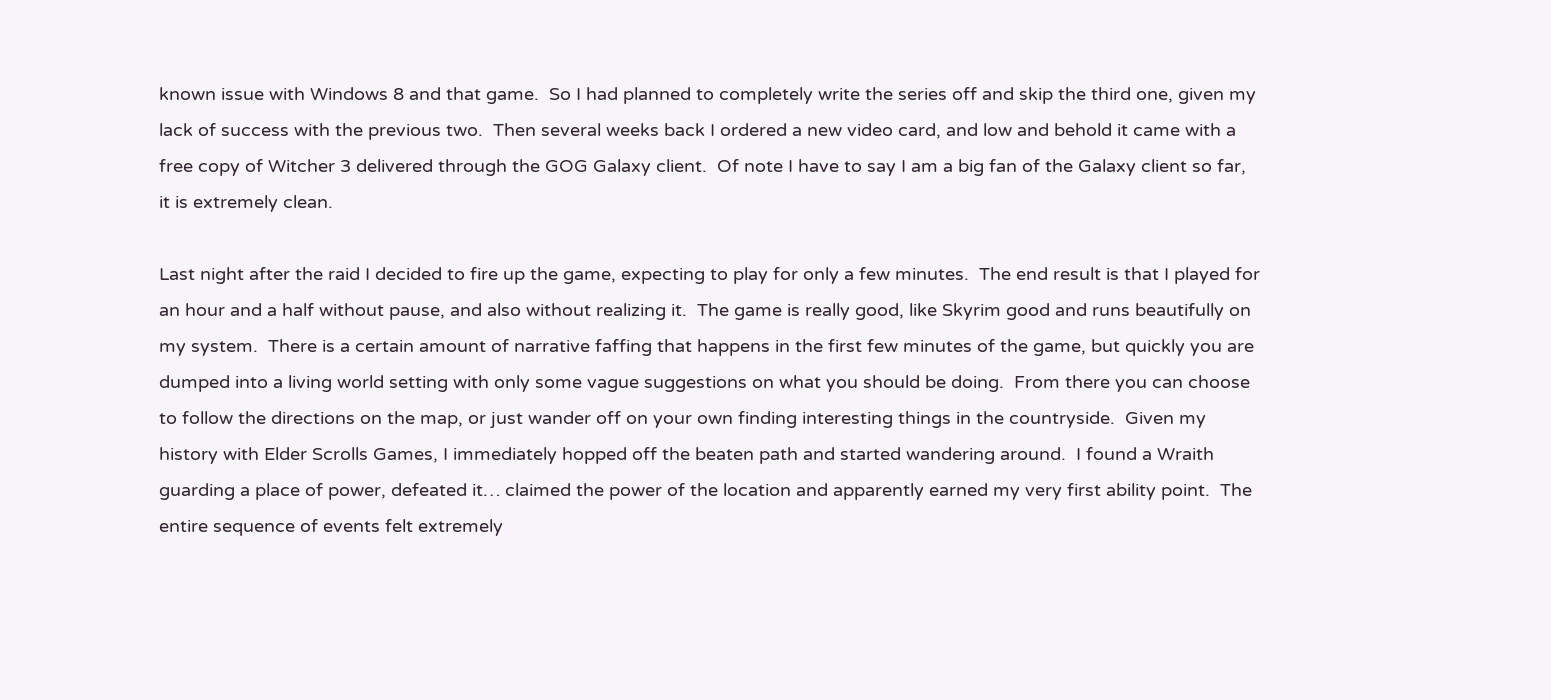known issue with Windows 8 and that game.  So I had planned to completely write the series off and skip the third one, given my lack of success with the previous two.  Then several weeks back I ordered a new video card, and low and behold it came with a free copy of Witcher 3 delivered through the GOG Galaxy client.  Of note I have to say I am a big fan of the Galaxy client so far, it is extremely clean.

Last night after the raid I decided to fire up the game, expecting to play for only a few minutes.  The end result is that I played for an hour and a half without pause, and also without realizing it.  The game is really good, like Skyrim good and runs beautifully on my system.  There is a certain amount of narrative faffing that happens in the first few minutes of the game, but quickly you are dumped into a living world setting with only some vague suggestions on what you should be doing.  From there you can choose to follow the directions on the map, or just wander off on your own finding interesting things in the countryside.  Given my history with Elder Scrolls Games, I immediately hopped off the beaten path and started wandering around.  I found a Wraith guarding a place of power, defeated it… claimed the power of the location and apparently earned my very first ability point.  The entire sequence of events felt extremely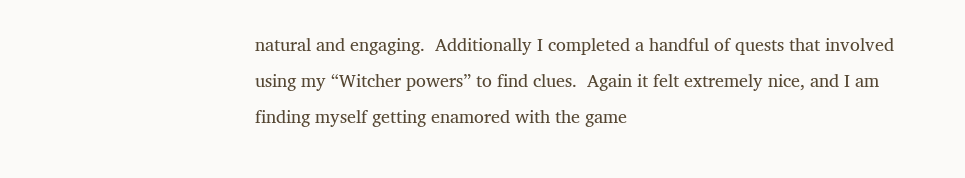natural and engaging.  Additionally I completed a handful of quests that involved using my “Witcher powers” to find clues.  Again it felt extremely nice, and I am finding myself getting enamored with the game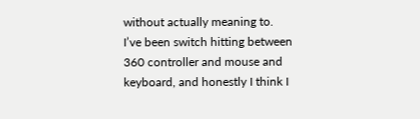without actually meaning to.  I’ve been switch hitting between 360 controller and mouse and keyboard, and honestly I think I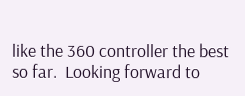like the 360 controller the best so far.  Looking forward to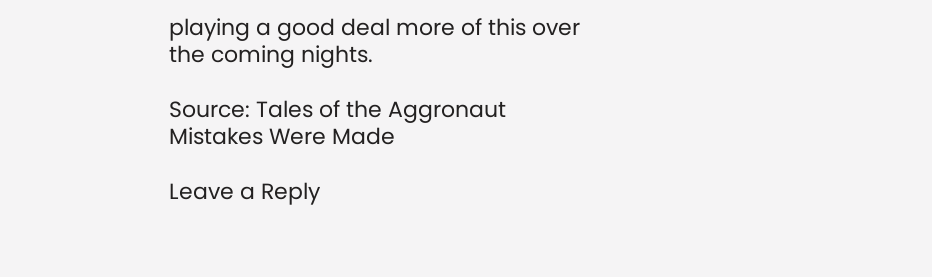playing a good deal more of this over the coming nights.

Source: Tales of the Aggronaut
Mistakes Were Made

Leave a Reply